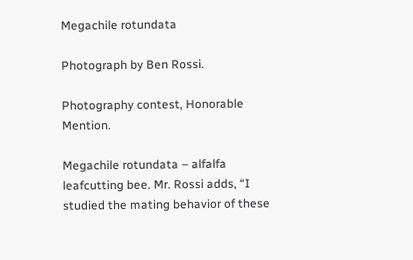Megachile rotundata

Photograph by Ben Rossi.

Photography contest, Honorable Mention.

Megachile rotundata – alfalfa leafcutting bee. Mr. Rossi adds, “I studied the mating behavior of these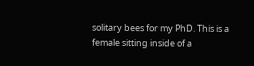solitary bees for my PhD. This is a female sitting inside of a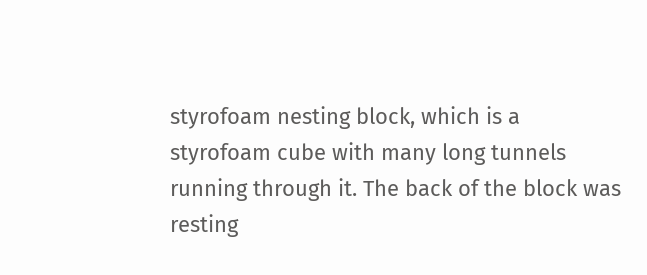styrofoam nesting block, which is a styrofoam cube with many long tunnels running through it. The back of the block was resting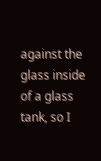against the glass inside of a glass tank, so I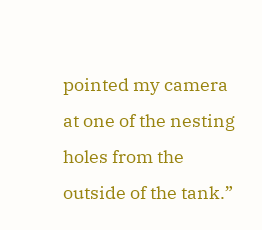pointed my camera at one of the nesting holes from the outside of the tank.”